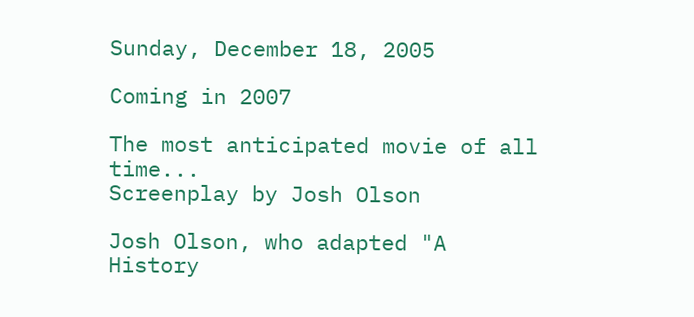Sunday, December 18, 2005

Coming in 2007

The most anticipated movie of all time...
Screenplay by Josh Olson

Josh Olson, who adapted "A History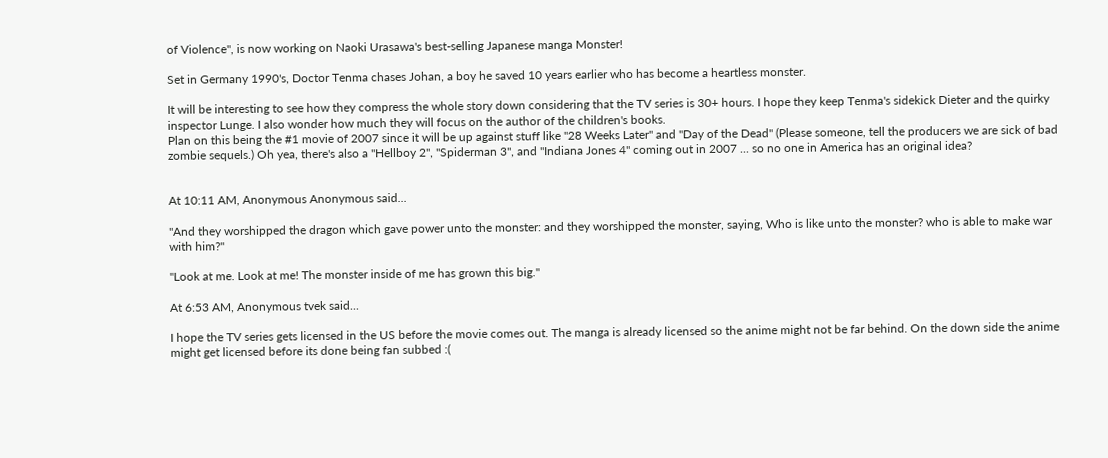of Violence", is now working on Naoki Urasawa's best-selling Japanese manga Monster!

Set in Germany 1990's, Doctor Tenma chases Johan, a boy he saved 10 years earlier who has become a heartless monster.

It will be interesting to see how they compress the whole story down considering that the TV series is 30+ hours. I hope they keep Tenma's sidekick Dieter and the quirky inspector Lunge. I also wonder how much they will focus on the author of the children's books.
Plan on this being the #1 movie of 2007 since it will be up against stuff like "28 Weeks Later" and "Day of the Dead" (Please someone, tell the producers we are sick of bad zombie sequels.) Oh yea, there's also a "Hellboy 2", "Spiderman 3", and "Indiana Jones 4" coming out in 2007 ... so no one in America has an original idea?


At 10:11 AM, Anonymous Anonymous said...

"And they worshipped the dragon which gave power unto the monster: and they worshipped the monster, saying, Who is like unto the monster? who is able to make war with him?"

"Look at me. Look at me! The monster inside of me has grown this big."

At 6:53 AM, Anonymous tvek said...

I hope the TV series gets licensed in the US before the movie comes out. The manga is already licensed so the anime might not be far behind. On the down side the anime might get licensed before its done being fan subbed :(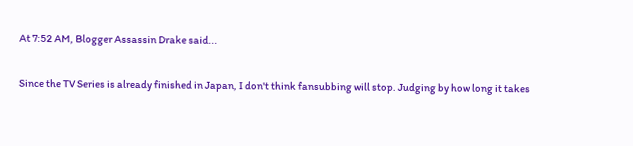At 7:52 AM, Blogger Assassin Drake said...

Since the TV Series is already finished in Japan, I don't think fansubbing will stop. Judging by how long it takes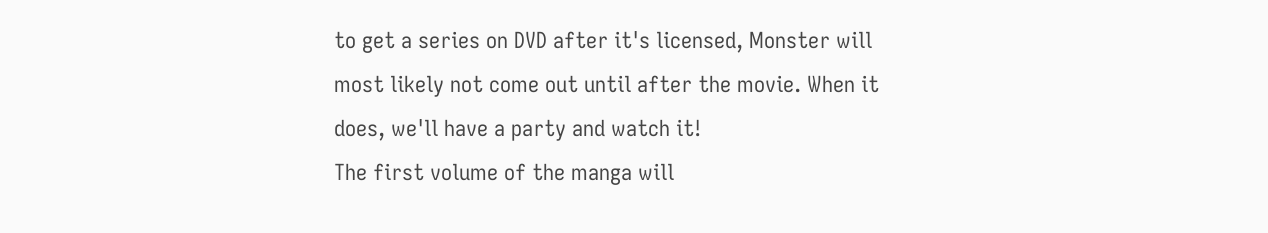to get a series on DVD after it's licensed, Monster will most likely not come out until after the movie. When it does, we'll have a party and watch it!
The first volume of the manga will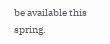be available this spring.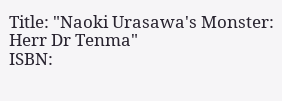Title: "Naoki Urasawa's Monster: Herr Dr Tenma"
ISBN: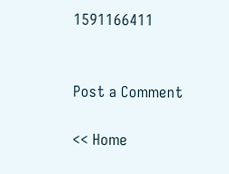1591166411


Post a Comment

<< Home